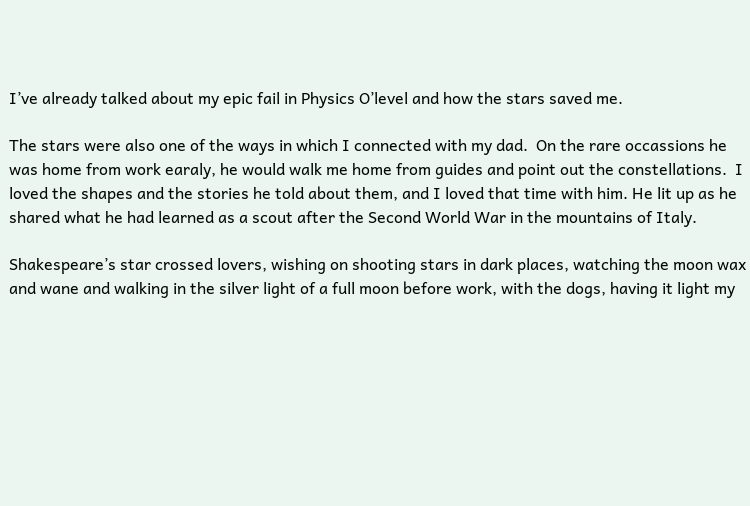I’ve already talked about my epic fail in Physics O’level and how the stars saved me.

The stars were also one of the ways in which I connected with my dad.  On the rare occassions he was home from work earaly, he would walk me home from guides and point out the constellations.  I loved the shapes and the stories he told about them, and I loved that time with him. He lit up as he shared what he had learned as a scout after the Second World War in the mountains of Italy.

Shakespeare’s star crossed lovers, wishing on shooting stars in dark places, watching the moon wax and wane and walking in the silver light of a full moon before work, with the dogs, having it light my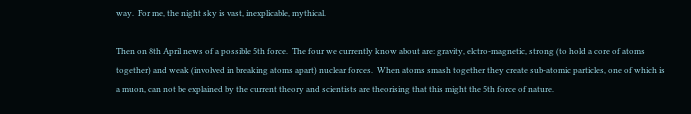way.  For me, the night sky is vast, inexplicable, mythical.

Then on 8th April news of a possible 5th force.  The four we currently know about are: gravity, elctro-magnetic, strong (to hold a core of atoms together) and weak (involved in breaking atoms apart) nuclear forces.  When atoms smash together they create sub-atomic particles, one of which is a muon, can not be explained by the current theory and scientists are theorising that this might the 5th force of nature.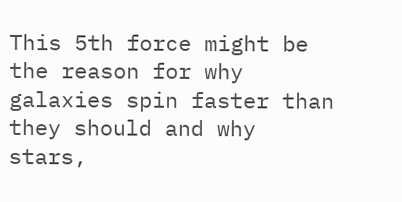This 5th force might be the reason for why galaxies spin faster than they should and why stars,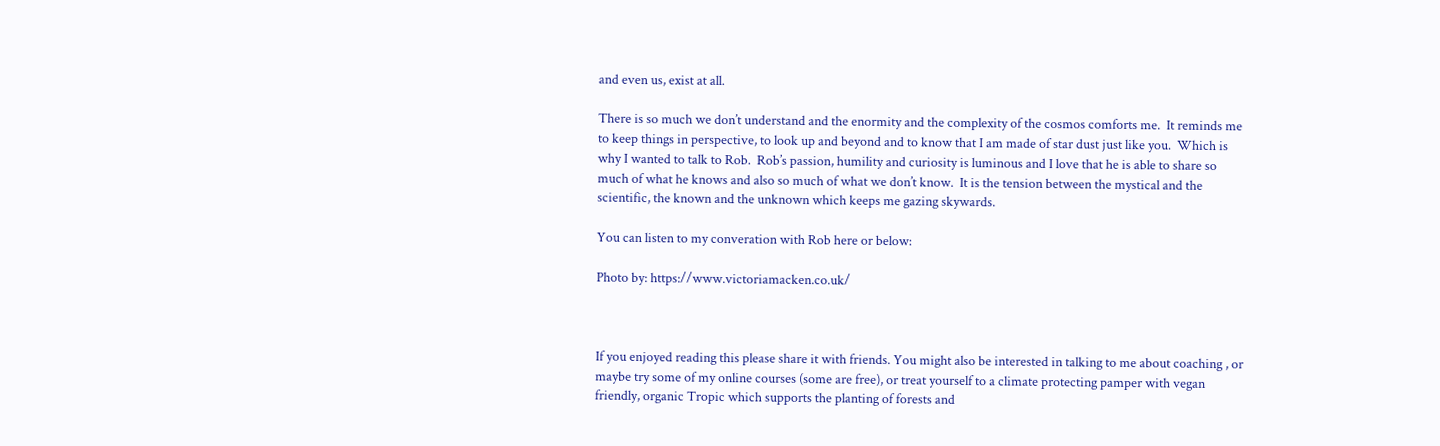and even us, exist at all.

There is so much we don’t understand and the enormity and the complexity of the cosmos comforts me.  It reminds me to keep things in perspective, to look up and beyond and to know that I am made of star dust just like you.  Which is why I wanted to talk to Rob.  Rob’s passion, humility and curiosity is luminous and I love that he is able to share so much of what he knows and also so much of what we don’t know.  It is the tension between the mystical and the scientific, the known and the unknown which keeps me gazing skywards.

You can listen to my converation with Rob here or below:

Photo by: https://www.victoriamacken.co.uk/



If you enjoyed reading this please share it with friends. You might also be interested in talking to me about coaching , or maybe try some of my online courses (some are free), or treat yourself to a climate protecting pamper with vegan friendly, organic Tropic which supports the planting of forests and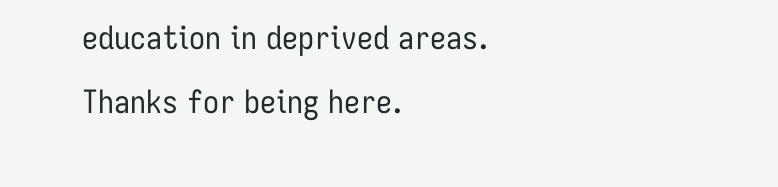education in deprived areas.
Thanks for being here.